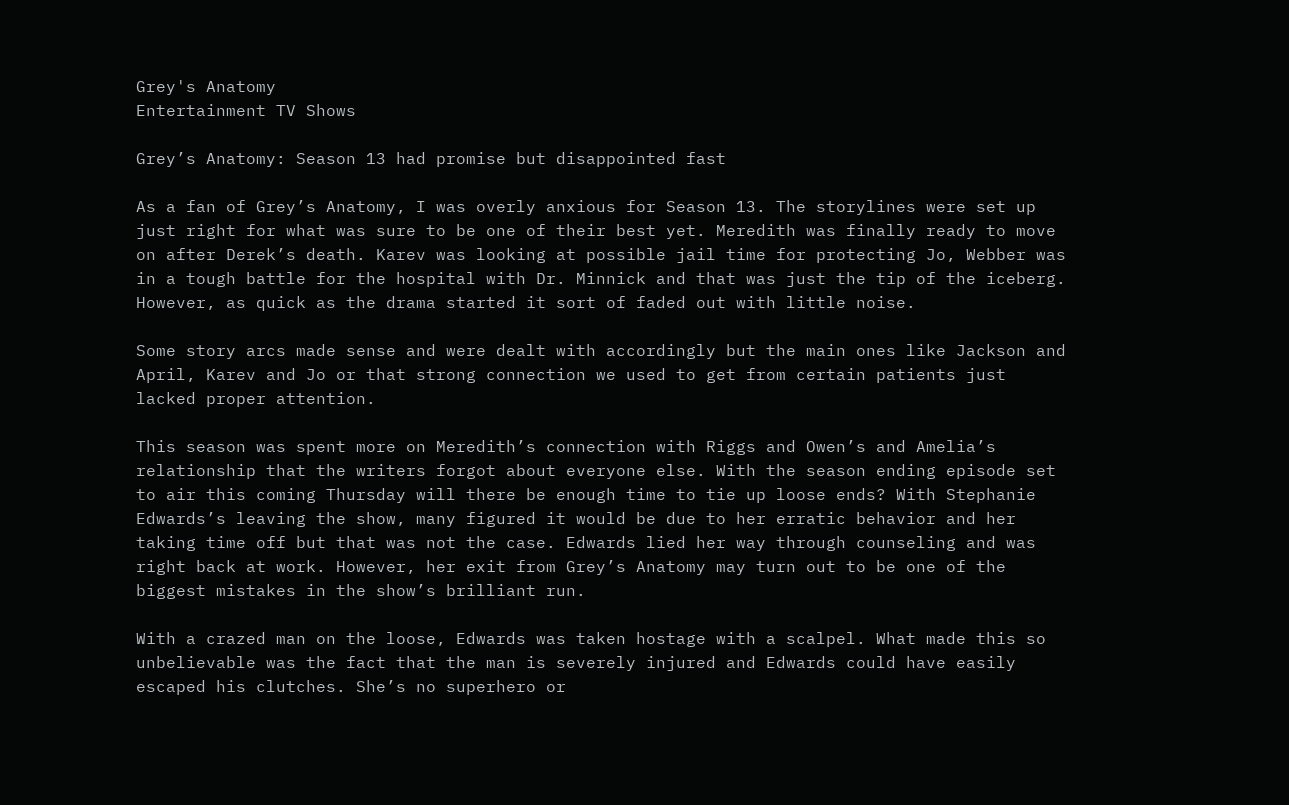Grey's Anatomy
Entertainment TV Shows

Grey’s Anatomy: Season 13 had promise but disappointed fast

As a fan of Grey’s Anatomy, I was overly anxious for Season 13. The storylines were set up just right for what was sure to be one of their best yet. Meredith was finally ready to move on after Derek’s death. Karev was looking at possible jail time for protecting Jo, Webber was in a tough battle for the hospital with Dr. Minnick and that was just the tip of the iceberg. However, as quick as the drama started it sort of faded out with little noise.

Some story arcs made sense and were dealt with accordingly but the main ones like Jackson and April, Karev and Jo or that strong connection we used to get from certain patients just lacked proper attention.

This season was spent more on Meredith’s connection with Riggs and Owen’s and Amelia’s relationship that the writers forgot about everyone else. With the season ending episode set to air this coming Thursday will there be enough time to tie up loose ends? With Stephanie Edwards’s leaving the show, many figured it would be due to her erratic behavior and her taking time off but that was not the case. Edwards lied her way through counseling and was right back at work. However, her exit from Grey’s Anatomy may turn out to be one of the biggest mistakes in the show’s brilliant run.

With a crazed man on the loose, Edwards was taken hostage with a scalpel. What made this so unbelievable was the fact that the man is severely injured and Edwards could have easily escaped his clutches. She’s no superhero or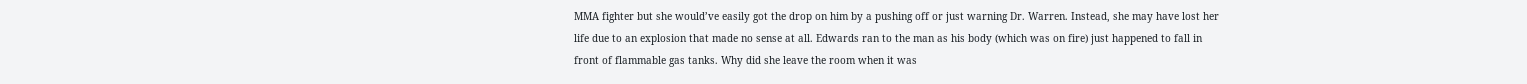MMA fighter but she would’ve easily got the drop on him by a pushing off or just warning Dr. Warren. Instead, she may have lost her life due to an explosion that made no sense at all. Edwards ran to the man as his body (which was on fire) just happened to fall in front of flammable gas tanks. Why did she leave the room when it was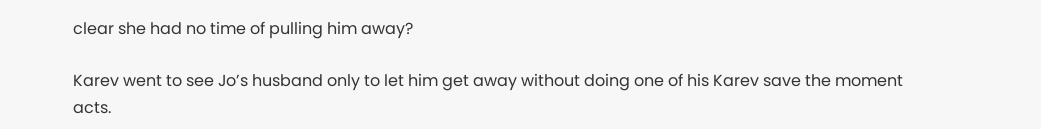clear she had no time of pulling him away?

Karev went to see Jo’s husband only to let him get away without doing one of his Karev save the moment acts.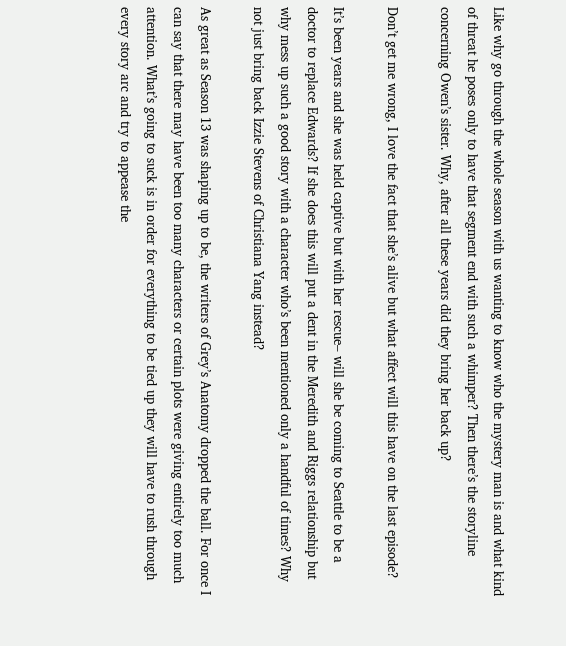Like why go through the whole season with us wanting to know who the mystery man is and what kind of threat he poses only to have that segment end with such a whimper? Then there’s the storyline concerning Owen’s sister. Why, after all these years did they bring her back up?

Don’t get me wrong, I love the fact that she’s alive but what affect will this have on the last episode?

It’s been years and she was held captive but with her rescue– will she be coming to Seattle to be a doctor to replace Edwards? If she does this will put a dent in the Meredith and Riggs relationship but why mess up such a good story with a character who’s been mentioned only a handful of times? Why not just bring back Izzie Stevens of Christiana Yang instead?

As great as Season 13 was shaping up to be, the writers of Grey’s Anatomy dropped the ball. For once I can say that there may have been too many characters or certain plots were giving entirely too much attention. What’s going to suck is in order for everything to be tied up they will have to rush through every story arc and try to appease the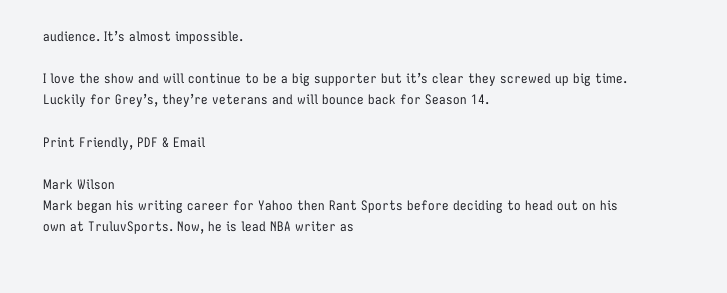audience. It’s almost impossible.

I love the show and will continue to be a big supporter but it’s clear they screwed up big time. Luckily for Grey’s, they’re veterans and will bounce back for Season 14.

Print Friendly, PDF & Email

Mark Wilson
Mark began his writing career for Yahoo then Rant Sports before deciding to head out on his own at TruluvSports. Now, he is lead NBA writer as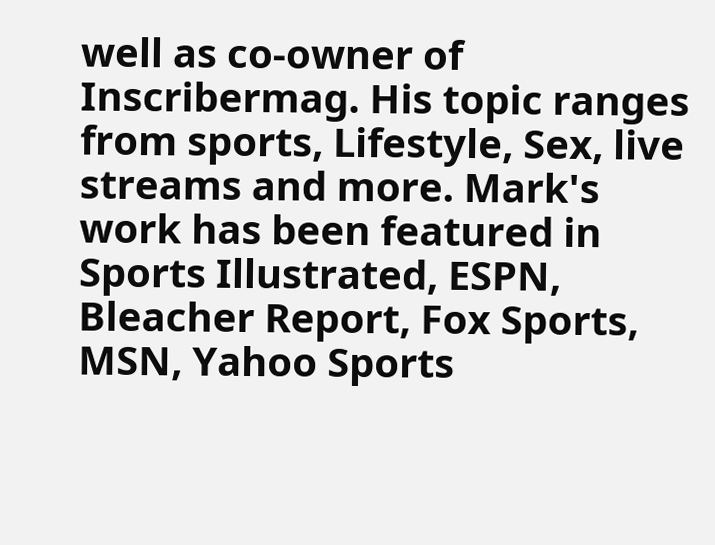well as co-owner of Inscribermag. His topic ranges from sports, Lifestyle, Sex, live streams and more. Mark's work has been featured in Sports Illustrated, ESPN, Bleacher Report, Fox Sports, MSN, Yahoo Sports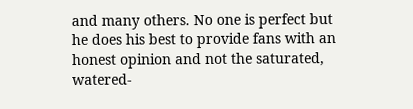and many others. No one is perfect but he does his best to provide fans with an honest opinion and not the saturated, watered-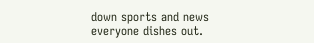down sports and news everyone dishes out.